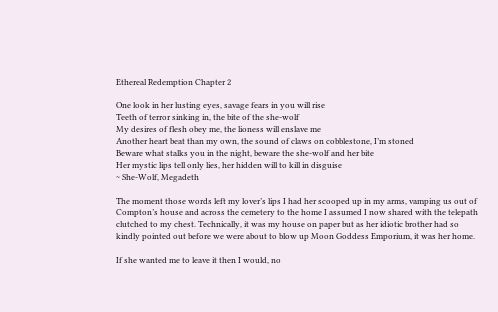Ethereal Redemption Chapter 2

One look in her lusting eyes, savage fears in you will rise
Teeth of terror sinking in, the bite of the she-wolf
My desires of flesh obey me, the lioness will enslave me
Another heart beat than my own, the sound of claws on cobblestone, I’m stoned
Beware what stalks you in the night, beware the she-wolf and her bite
Her mystic lips tell only lies, her hidden will to kill in disguise
~ She-Wolf, Megadeth

The moment those words left my lover’s lips I had her scooped up in my arms, vamping us out of Compton’s house and across the cemetery to the home I assumed I now shared with the telepath clutched to my chest. Technically, it was my house on paper but as her idiotic brother had so kindly pointed out before we were about to blow up Moon Goddess Emporium, it was her home.

If she wanted me to leave it then I would, no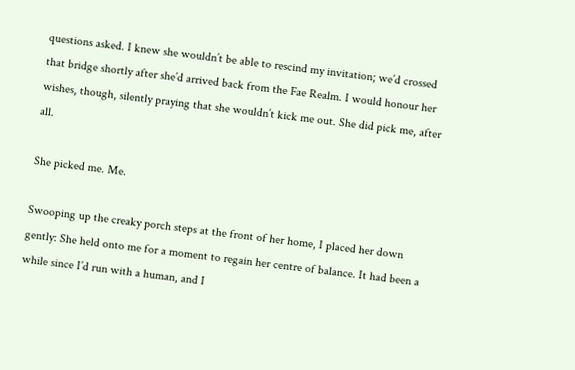questions asked. I knew she wouldn’t be able to rescind my invitation; we’d crossed that bridge shortly after she’d arrived back from the Fae Realm. I would honour her wishes, though, silently praying that she wouldn’t kick me out. She did pick me, after all.

She picked me. Me.

Swooping up the creaky porch steps at the front of her home, I placed her down gently: She held onto me for a moment to regain her centre of balance. It had been a while since I’d run with a human, and I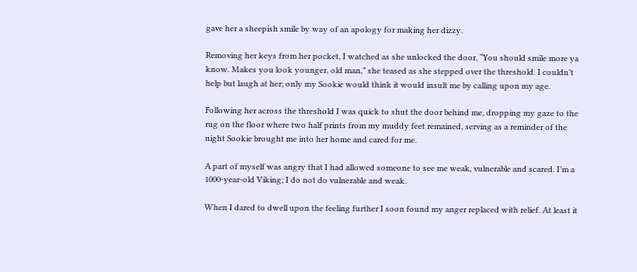gave her a sheepish smile by way of an apology for making her dizzy.

Removing her keys from her pocket, I watched as she unlocked the door, “You should smile more ya know. Makes you look younger, old man,” she teased as she stepped over the threshold. I couldn’t help but laugh at her; only my Sookie would think it would insult me by calling upon my age.

Following her across the threshold I was quick to shut the door behind me, dropping my gaze to the rug on the floor where two half prints from my muddy feet remained, serving as a reminder of the night Sookie brought me into her home and cared for me.

A part of myself was angry that I had allowed someone to see me weak, vulnerable and scared. I’m a 1000-year-old Viking; I do not do vulnerable and weak.

When I dared to dwell upon the feeling further I soon found my anger replaced with relief. At least it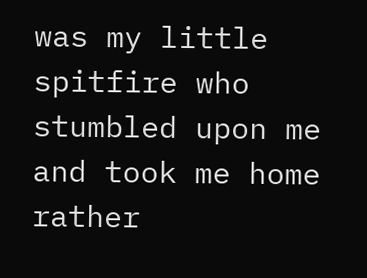was my little spitfire who stumbled upon me and took me home rather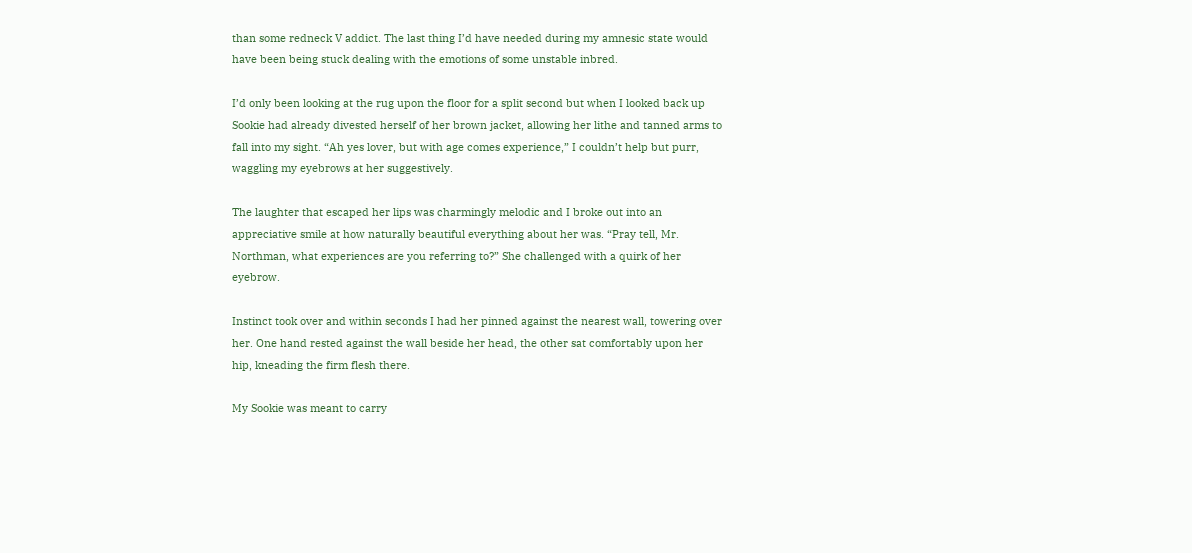than some redneck V addict. The last thing I’d have needed during my amnesic state would have been being stuck dealing with the emotions of some unstable inbred.

I’d only been looking at the rug upon the floor for a split second but when I looked back up Sookie had already divested herself of her brown jacket, allowing her lithe and tanned arms to fall into my sight. “Ah yes lover, but with age comes experience,” I couldn’t help but purr, waggling my eyebrows at her suggestively.

The laughter that escaped her lips was charmingly melodic and I broke out into an appreciative smile at how naturally beautiful everything about her was. “Pray tell, Mr. Northman, what experiences are you referring to?” She challenged with a quirk of her eyebrow.

Instinct took over and within seconds I had her pinned against the nearest wall, towering over her. One hand rested against the wall beside her head, the other sat comfortably upon her hip, kneading the firm flesh there.

My Sookie was meant to carry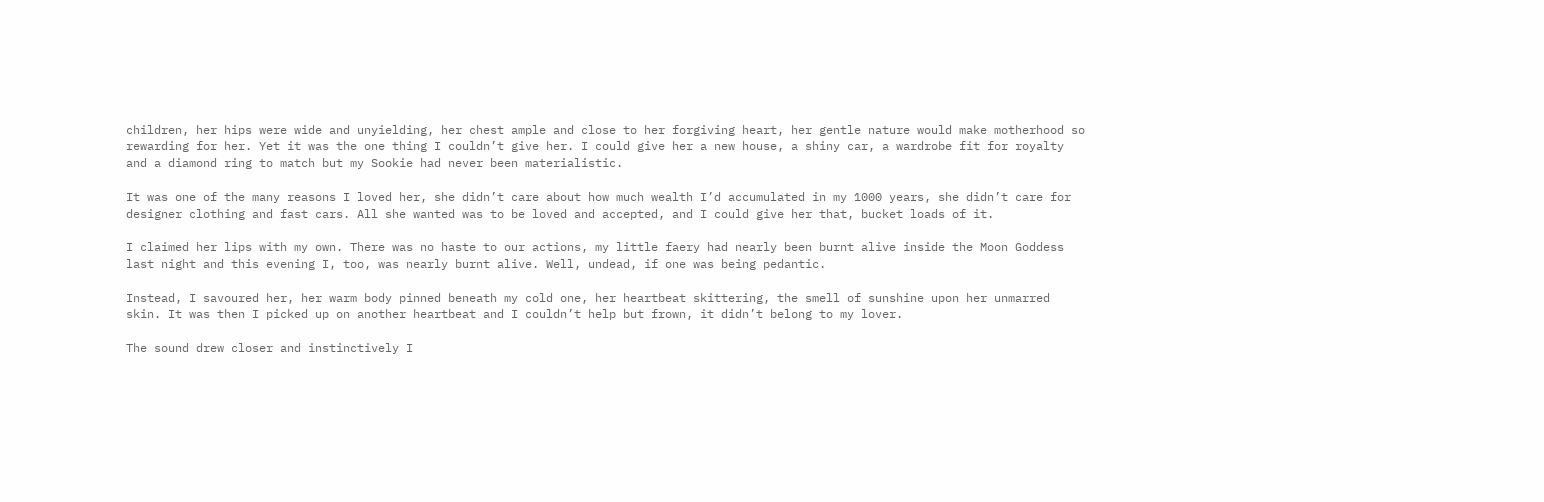children, her hips were wide and unyielding, her chest ample and close to her forgiving heart, her gentle nature would make motherhood so rewarding for her. Yet it was the one thing I couldn’t give her. I could give her a new house, a shiny car, a wardrobe fit for royalty and a diamond ring to match but my Sookie had never been materialistic.

It was one of the many reasons I loved her, she didn’t care about how much wealth I’d accumulated in my 1000 years, she didn’t care for designer clothing and fast cars. All she wanted was to be loved and accepted, and I could give her that, bucket loads of it.

I claimed her lips with my own. There was no haste to our actions, my little faery had nearly been burnt alive inside the Moon Goddess last night and this evening I, too, was nearly burnt alive. Well, undead, if one was being pedantic.

Instead, I savoured her, her warm body pinned beneath my cold one, her heartbeat skittering, the smell of sunshine upon her unmarred skin. It was then I picked up on another heartbeat and I couldn’t help but frown, it didn’t belong to my lover.

The sound drew closer and instinctively I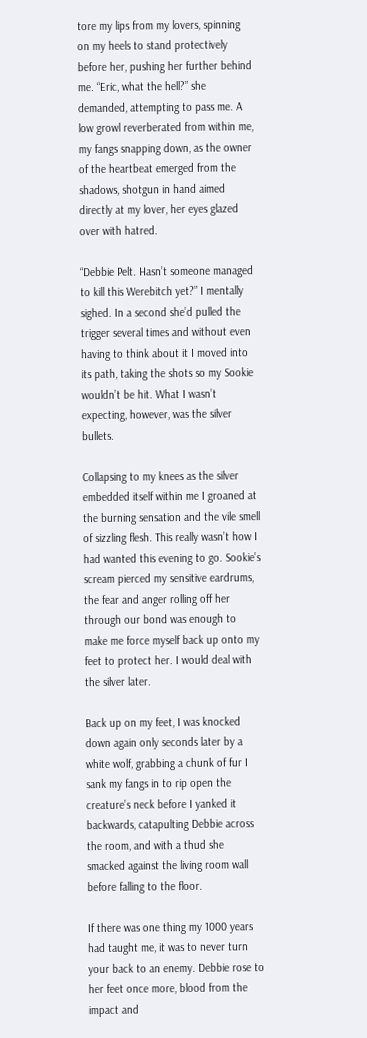tore my lips from my lovers, spinning on my heels to stand protectively before her, pushing her further behind me. “Eric, what the hell?” she demanded, attempting to pass me. A low growl reverberated from within me, my fangs snapping down, as the owner of the heartbeat emerged from the shadows, shotgun in hand aimed directly at my lover, her eyes glazed over with hatred.

“Debbie Pelt. Hasn’t someone managed to kill this Werebitch yet?” I mentally sighed. In a second she’d pulled the trigger several times and without even having to think about it I moved into its path, taking the shots so my Sookie wouldn’t be hit. What I wasn’t expecting, however, was the silver bullets.

Collapsing to my knees as the silver embedded itself within me I groaned at the burning sensation and the vile smell of sizzling flesh. This really wasn’t how I had wanted this evening to go. Sookie’s scream pierced my sensitive eardrums, the fear and anger rolling off her through our bond was enough to make me force myself back up onto my feet to protect her. I would deal with the silver later.

Back up on my feet, I was knocked down again only seconds later by a white wolf, grabbing a chunk of fur I sank my fangs in to rip open the creature’s neck before I yanked it backwards, catapulting Debbie across the room, and with a thud she smacked against the living room wall before falling to the floor.

If there was one thing my 1000 years had taught me, it was to never turn your back to an enemy. Debbie rose to her feet once more, blood from the impact and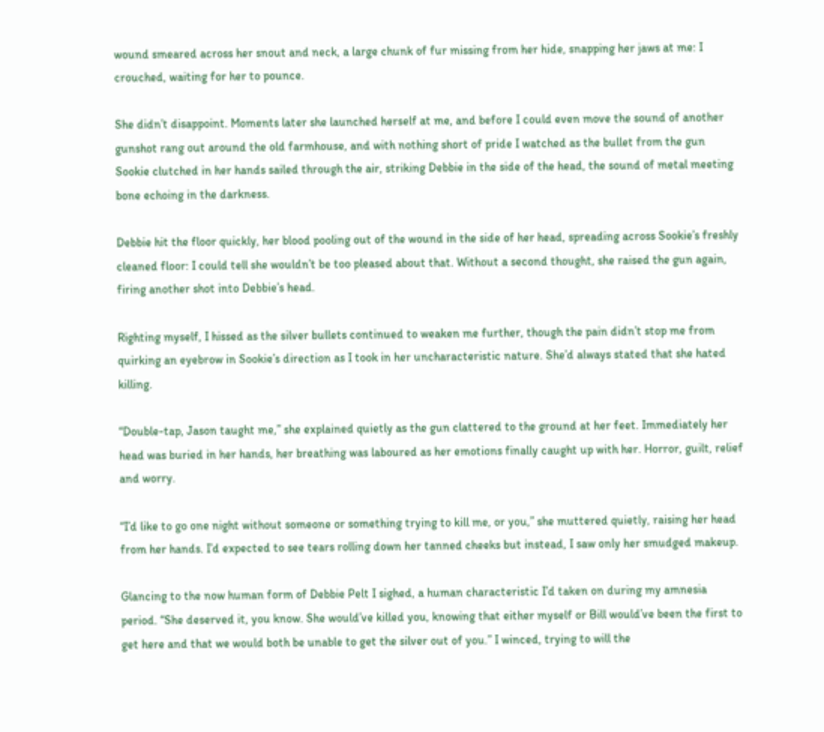wound smeared across her snout and neck, a large chunk of fur missing from her hide, snapping her jaws at me: I crouched, waiting for her to pounce.

She didn’t disappoint. Moments later she launched herself at me, and before I could even move the sound of another gunshot rang out around the old farmhouse, and with nothing short of pride I watched as the bullet from the gun Sookie clutched in her hands sailed through the air, striking Debbie in the side of the head, the sound of metal meeting bone echoing in the darkness.

Debbie hit the floor quickly, her blood pooling out of the wound in the side of her head, spreading across Sookie’s freshly cleaned floor: I could tell she wouldn’t be too pleased about that. Without a second thought, she raised the gun again, firing another shot into Debbie’s head.

Righting myself, I hissed as the silver bullets continued to weaken me further, though the pain didn’t stop me from quirking an eyebrow in Sookie’s direction as I took in her uncharacteristic nature. She’d always stated that she hated killing.

“Double-tap, Jason taught me,” she explained quietly as the gun clattered to the ground at her feet. Immediately her head was buried in her hands, her breathing was laboured as her emotions finally caught up with her. Horror, guilt, relief and worry.

“I’d like to go one night without someone or something trying to kill me, or you,” she muttered quietly, raising her head from her hands. I’d expected to see tears rolling down her tanned cheeks but instead, I saw only her smudged makeup.

Glancing to the now human form of Debbie Pelt I sighed, a human characteristic I’d taken on during my amnesia period. “She deserved it, you know. She would’ve killed you, knowing that either myself or Bill would’ve been the first to get here and that we would both be unable to get the silver out of you.” I winced, trying to will the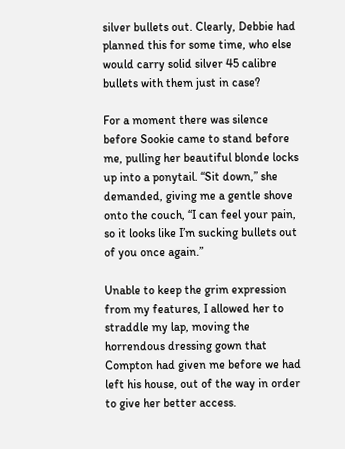silver bullets out. Clearly, Debbie had planned this for some time, who else would carry solid silver 45 calibre bullets with them just in case?

For a moment there was silence before Sookie came to stand before me, pulling her beautiful blonde locks up into a ponytail. “Sit down,” she demanded, giving me a gentle shove onto the couch, “I can feel your pain, so it looks like I’m sucking bullets out of you once again.”

Unable to keep the grim expression from my features, I allowed her to straddle my lap, moving the horrendous dressing gown that Compton had given me before we had left his house, out of the way in order to give her better access.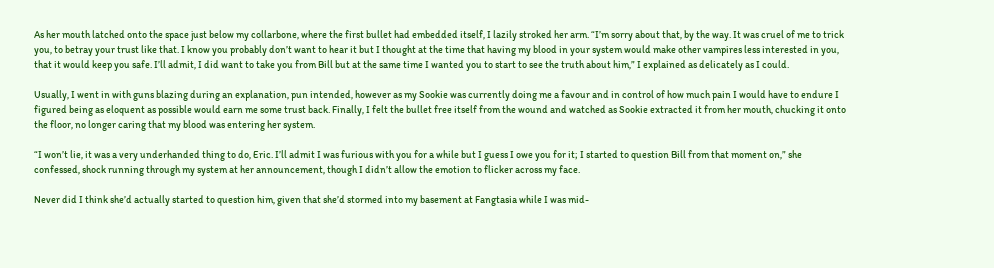As her mouth latched onto the space just below my collarbone, where the first bullet had embedded itself, I lazily stroked her arm. “I’m sorry about that, by the way. It was cruel of me to trick you, to betray your trust like that. I know you probably don’t want to hear it but I thought at the time that having my blood in your system would make other vampires less interested in you, that it would keep you safe. I’ll admit, I did want to take you from Bill but at the same time I wanted you to start to see the truth about him,” I explained as delicately as I could.

Usually, I went in with guns blazing during an explanation, pun intended, however as my Sookie was currently doing me a favour and in control of how much pain I would have to endure I figured being as eloquent as possible would earn me some trust back. Finally, I felt the bullet free itself from the wound and watched as Sookie extracted it from her mouth, chucking it onto the floor, no longer caring that my blood was entering her system.

“I won’t lie, it was a very underhanded thing to do, Eric. I’ll admit I was furious with you for a while but I guess I owe you for it; I started to question Bill from that moment on,” she confessed, shock running through my system at her announcement, though I didn’t allow the emotion to flicker across my face.

Never did I think she’d actually started to question him, given that she’d stormed into my basement at Fangtasia while I was mid-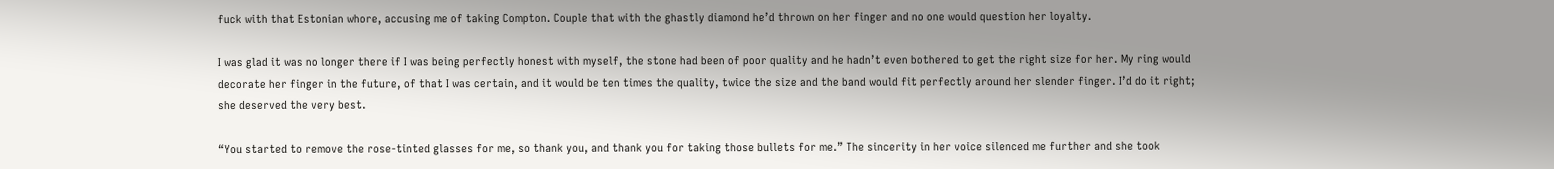fuck with that Estonian whore, accusing me of taking Compton. Couple that with the ghastly diamond he’d thrown on her finger and no one would question her loyalty.

I was glad it was no longer there if I was being perfectly honest with myself, the stone had been of poor quality and he hadn’t even bothered to get the right size for her. My ring would decorate her finger in the future, of that I was certain, and it would be ten times the quality, twice the size and the band would fit perfectly around her slender finger. I’d do it right; she deserved the very best.

“You started to remove the rose-tinted glasses for me, so thank you, and thank you for taking those bullets for me.” The sincerity in her voice silenced me further and she took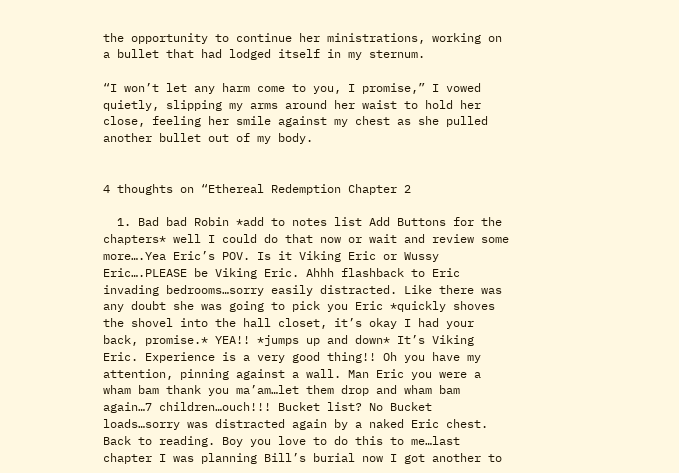the opportunity to continue her ministrations, working on a bullet that had lodged itself in my sternum.

“I won’t let any harm come to you, I promise,” I vowed quietly, slipping my arms around her waist to hold her close, feeling her smile against my chest as she pulled another bullet out of my body.


4 thoughts on “Ethereal Redemption Chapter 2

  1. Bad bad Robin *add to notes list Add Buttons for the chapters* well I could do that now or wait and review some more….Yea Eric’s POV. Is it Viking Eric or Wussy Eric….PLEASE be Viking Eric. Ahhh flashback to Eric invading bedrooms…sorry easily distracted. Like there was any doubt she was going to pick you Eric *quickly shoves the shovel into the hall closet, it’s okay I had your back, promise.* YEA!! *jumps up and down* It’s Viking Eric. Experience is a very good thing!! Oh you have my attention, pinning against a wall. Man Eric you were a wham bam thank you ma’am…let them drop and wham bam again…7 children…ouch!!! Bucket list? No Bucket loads…sorry was distracted again by a naked Eric chest. Back to reading. Boy you love to do this to me…last chapter I was planning Bill’s burial now I got another to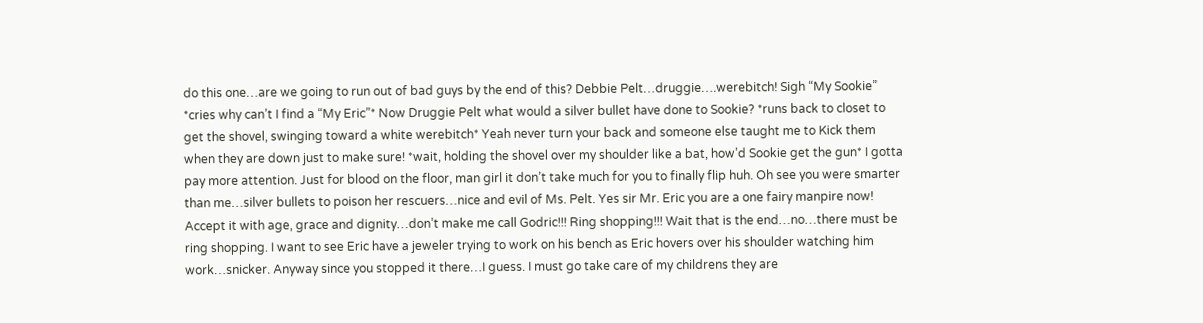do this one…are we going to run out of bad guys by the end of this? Debbie Pelt…druggie….werebitch! Sigh “My Sookie” *cries why can’t I find a “My Eric”* Now Druggie Pelt what would a silver bullet have done to Sookie? *runs back to closet to get the shovel, swinging toward a white werebitch* Yeah never turn your back and someone else taught me to Kick them when they are down just to make sure! *wait, holding the shovel over my shoulder like a bat, how’d Sookie get the gun* I gotta pay more attention. Just for blood on the floor, man girl it don’t take much for you to finally flip huh. Oh see you were smarter than me…silver bullets to poison her rescuers…nice and evil of Ms. Pelt. Yes sir Mr. Eric you are a one fairy manpire now! Accept it with age, grace and dignity…don’t make me call Godric!!! Ring shopping!!! Wait that is the end…no…there must be ring shopping. I want to see Eric have a jeweler trying to work on his bench as Eric hovers over his shoulder watching him work…snicker. Anyway since you stopped it there…I guess. I must go take care of my childrens they are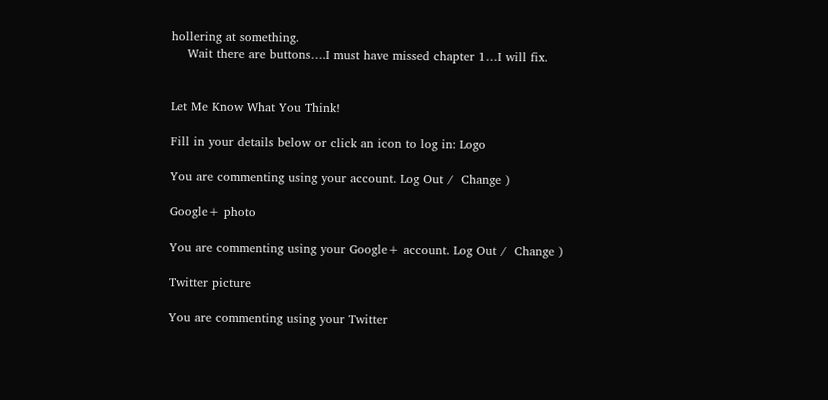hollering at something.
    Wait there are buttons….I must have missed chapter 1…I will fix.


Let Me Know What You Think!

Fill in your details below or click an icon to log in: Logo

You are commenting using your account. Log Out /  Change )

Google+ photo

You are commenting using your Google+ account. Log Out /  Change )

Twitter picture

You are commenting using your Twitter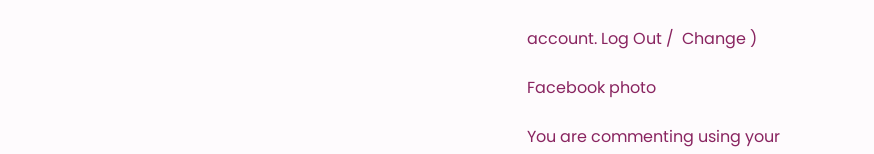account. Log Out /  Change )

Facebook photo

You are commenting using your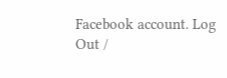Facebook account. Log Out /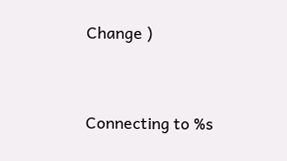Change )


Connecting to %s